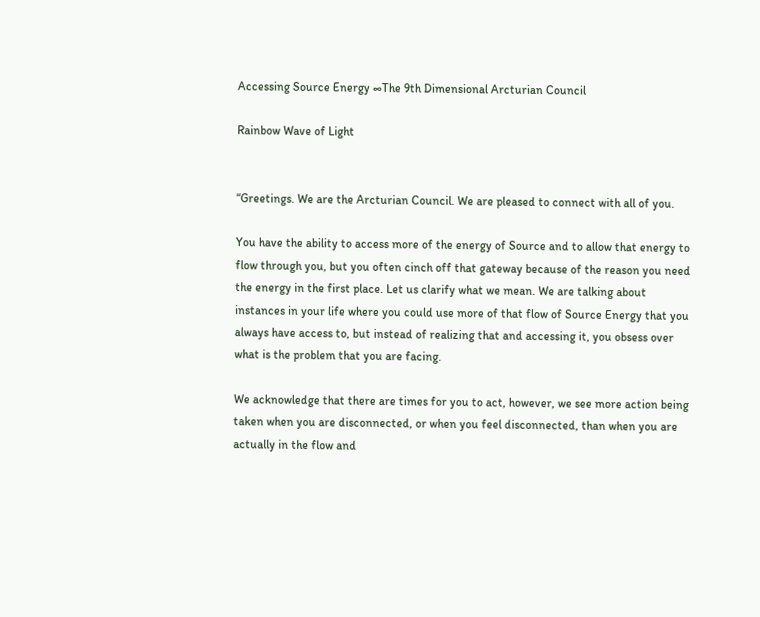Accessing Source Energy ∞The 9th Dimensional Arcturian Council

Rainbow Wave of Light


“Greetings. We are the Arcturian Council. We are pleased to connect with all of you.

You have the ability to access more of the energy of Source and to allow that energy to flow through you, but you often cinch off that gateway because of the reason you need the energy in the first place. Let us clarify what we mean. We are talking about instances in your life where you could use more of that flow of Source Energy that you always have access to, but instead of realizing that and accessing it, you obsess over what is the problem that you are facing.

We acknowledge that there are times for you to act, however, we see more action being taken when you are disconnected, or when you feel disconnected, than when you are actually in the flow and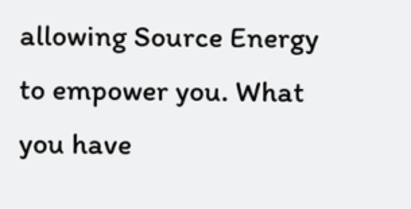allowing Source Energy to empower you. What you have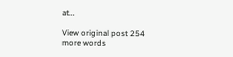at…

View original post 254 more words